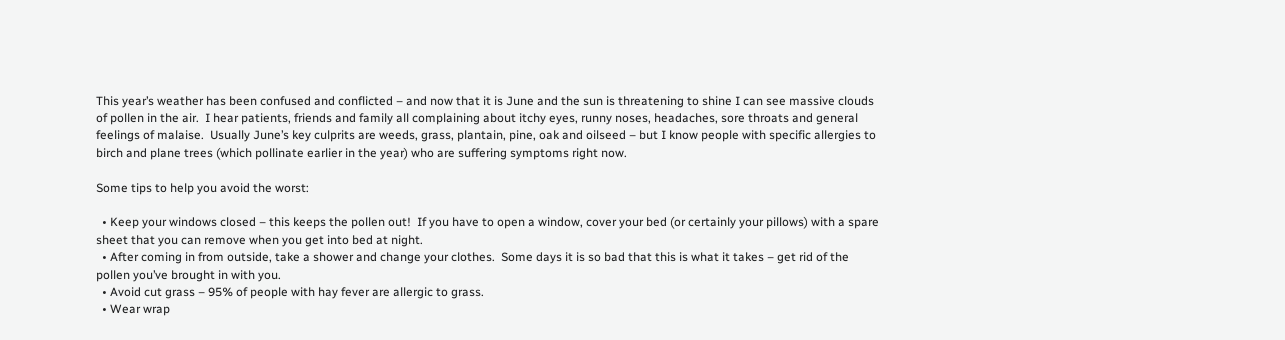This year’s weather has been confused and conflicted – and now that it is June and the sun is threatening to shine I can see massive clouds of pollen in the air.  I hear patients, friends and family all complaining about itchy eyes, runny noses, headaches, sore throats and general feelings of malaise.  Usually June’s key culprits are weeds, grass, plantain, pine, oak and oilseed – but I know people with specific allergies to birch and plane trees (which pollinate earlier in the year) who are suffering symptoms right now.

Some tips to help you avoid the worst:

  • Keep your windows closed – this keeps the pollen out!  If you have to open a window, cover your bed (or certainly your pillows) with a spare sheet that you can remove when you get into bed at night.
  • After coming in from outside, take a shower and change your clothes.  Some days it is so bad that this is what it takes – get rid of the pollen you’ve brought in with you.
  • Avoid cut grass – 95% of people with hay fever are allergic to grass.
  • Wear wrap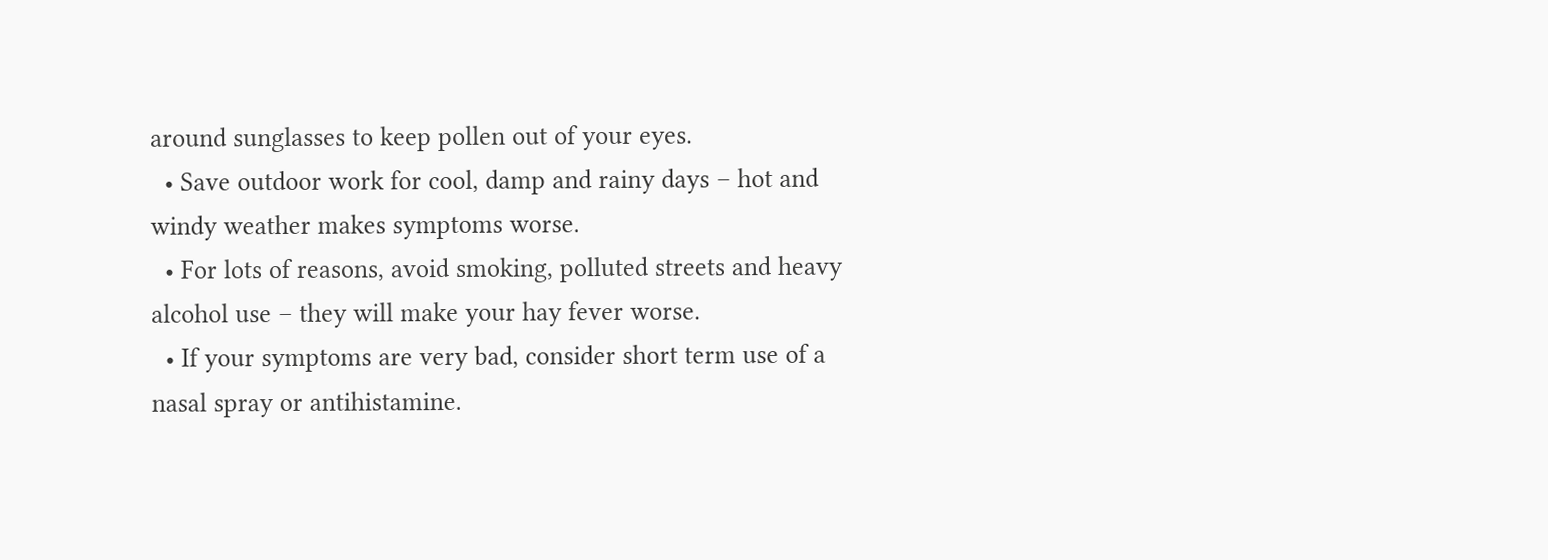around sunglasses to keep pollen out of your eyes.
  • Save outdoor work for cool, damp and rainy days – hot and windy weather makes symptoms worse.
  • For lots of reasons, avoid smoking, polluted streets and heavy alcohol use – they will make your hay fever worse.
  • If your symptoms are very bad, consider short term use of a nasal spray or antihistamine.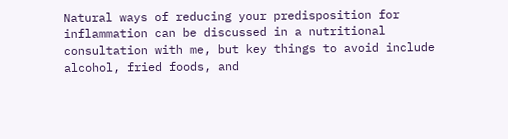Natural ways of reducing your predisposition for inflammation can be discussed in a nutritional consultation with me, but key things to avoid include alcohol, fried foods, and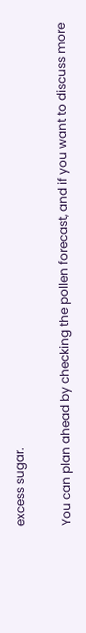excess sugar.

You can plan ahead by checking the pollen forecast, and if you want to discuss more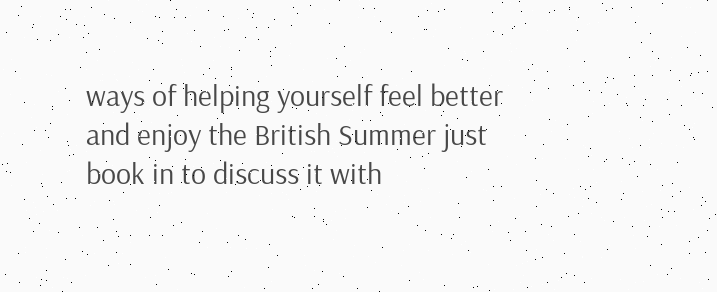ways of helping yourself feel better and enjoy the British Summer just book in to discuss it with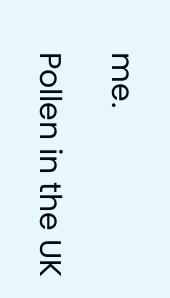me.

Pollen in the UK